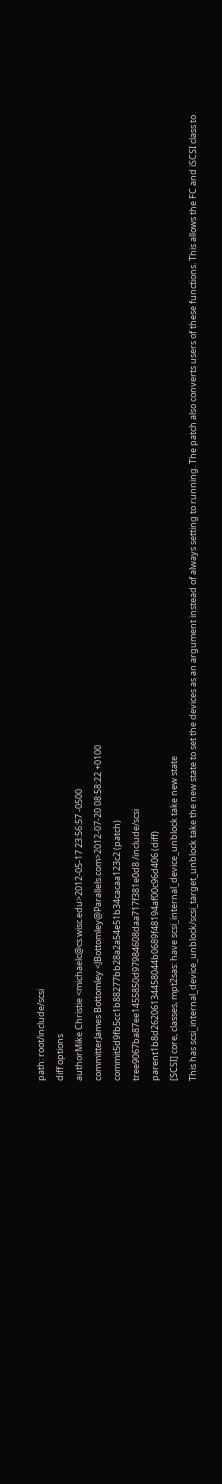path: root/include/scsi
diff options
authorMike Christie <michaelc@cs.wisc.edu>2012-05-17 23:56:57 -0500
committerJames Bottomley <JBottomley@Parallels.com>2012-07-20 08:58:22 +0100
commit5d9fb5cc1b88277bb28a2a54e51b34cacaa123c2 (patch)
tree9067ba87ee1455850d97984608daa717f381e0d8 /include/scsi
parent1b8d26206134458044b0689f48194af00c96d406 (diff)
[SCSI] core, classes, mpt2sas: have scsi_internal_device_unblock take new state
This has scsi_internal_device_unblock/scsi_target_unblock take the new state to set the devices as an argument instead of always setting to running. The patch also converts users of these functions. This allows the FC and iSCSI class to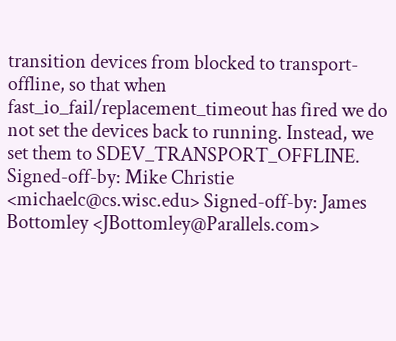transition devices from blocked to transport-offline, so that when fast_io_fail/replacement_timeout has fired we do not set the devices back to running. Instead, we set them to SDEV_TRANSPORT_OFFLINE. Signed-off-by: Mike Christie <michaelc@cs.wisc.edu> Signed-off-by: James Bottomley <JBottomley@Parallels.com>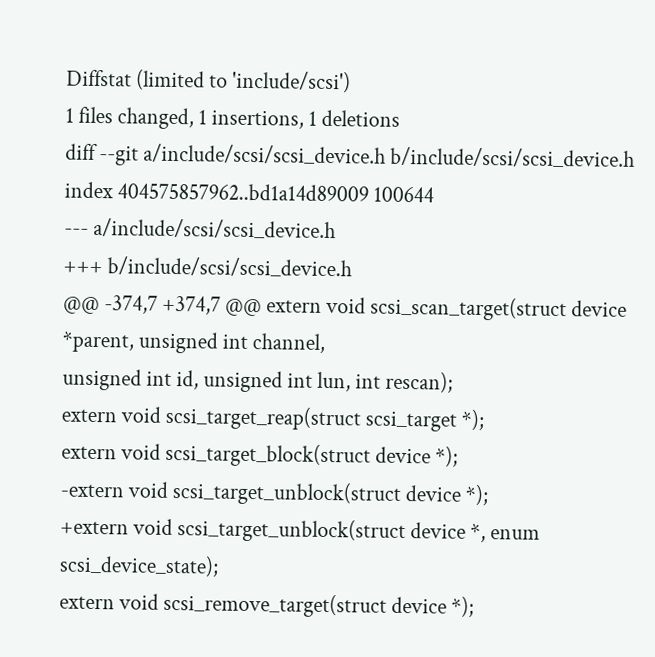Diffstat (limited to 'include/scsi')
1 files changed, 1 insertions, 1 deletions
diff --git a/include/scsi/scsi_device.h b/include/scsi/scsi_device.h
index 404575857962..bd1a14d89009 100644
--- a/include/scsi/scsi_device.h
+++ b/include/scsi/scsi_device.h
@@ -374,7 +374,7 @@ extern void scsi_scan_target(struct device *parent, unsigned int channel,
unsigned int id, unsigned int lun, int rescan);
extern void scsi_target_reap(struct scsi_target *);
extern void scsi_target_block(struct device *);
-extern void scsi_target_unblock(struct device *);
+extern void scsi_target_unblock(struct device *, enum scsi_device_state);
extern void scsi_remove_target(struct device *);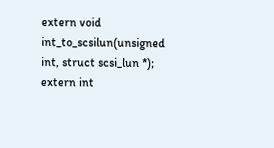extern void int_to_scsilun(unsigned int, struct scsi_lun *);
extern int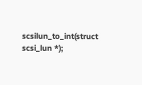scsilun_to_int(struct scsi_lun *);